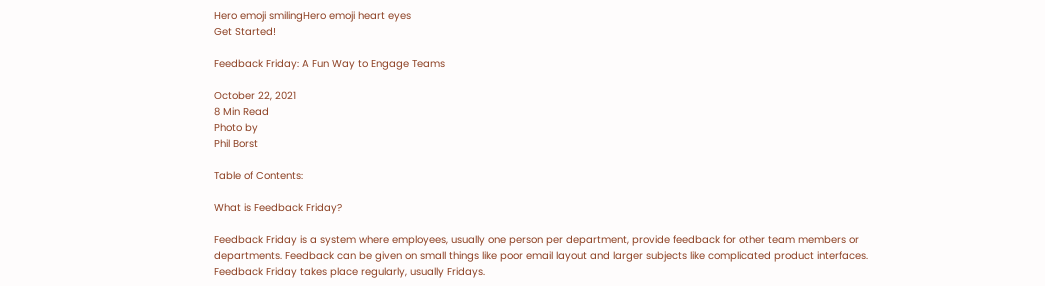Hero emoji smilingHero emoji heart eyes
Get Started!

Feedback Friday: A Fun Way to Engage Teams

October 22, 2021
8 Min Read
Photo by
Phil Borst

Table of Contents:

What is Feedback Friday?

Feedback Friday is a system where employees, usually one person per department, provide feedback for other team members or departments. Feedback can be given on small things like poor email layout and larger subjects like complicated product interfaces. Feedback Friday takes place regularly, usually Fridays.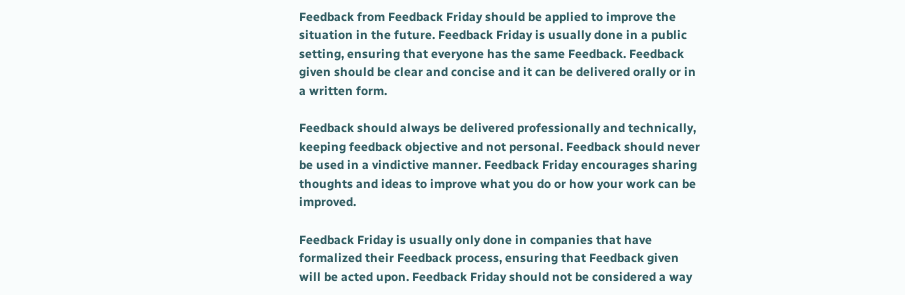Feedback from Feedback Friday should be applied to improve the situation in the future. Feedback Friday is usually done in a public setting, ensuring that everyone has the same Feedback. Feedback given should be clear and concise and it can be delivered orally or in a written form.

Feedback should always be delivered professionally and technically, keeping feedback objective and not personal. Feedback should never be used in a vindictive manner. Feedback Friday encourages sharing thoughts and ideas to improve what you do or how your work can be improved.

Feedback Friday is usually only done in companies that have formalized their Feedback process, ensuring that Feedback given will be acted upon. Feedback Friday should not be considered a way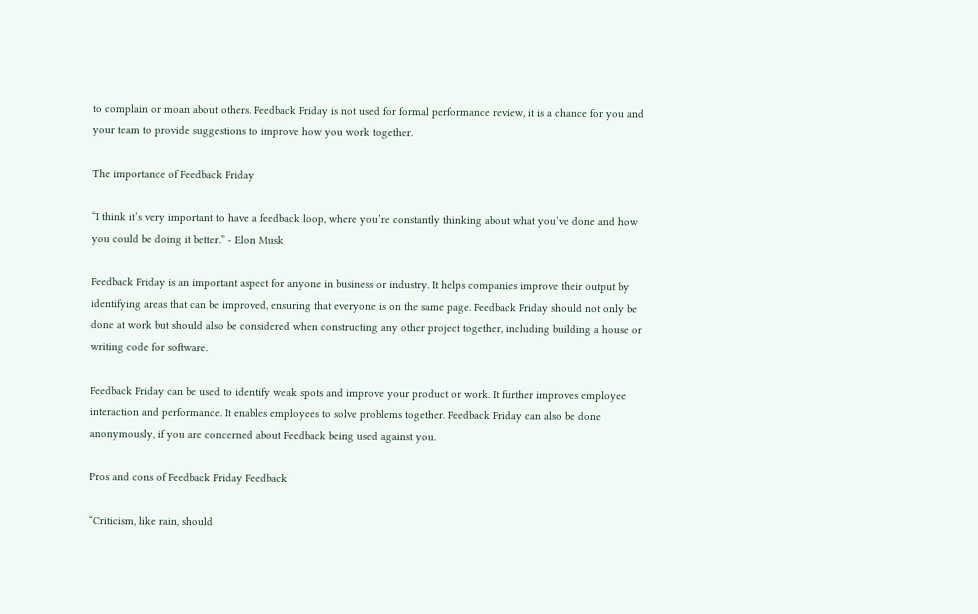to complain or moan about others. Feedback Friday is not used for formal performance review, it is a chance for you and your team to provide suggestions to improve how you work together.

The importance of Feedback Friday

“I think it’s very important to have a feedback loop, where you’re constantly thinking about what you’ve done and how you could be doing it better.” - Elon Musk

Feedback Friday is an important aspect for anyone in business or industry. It helps companies improve their output by identifying areas that can be improved, ensuring that everyone is on the same page. Feedback Friday should not only be done at work but should also be considered when constructing any other project together, including building a house or writing code for software.

Feedback Friday can be used to identify weak spots and improve your product or work. It further improves employee interaction and performance. It enables employees to solve problems together. Feedback Friday can also be done anonymously, if you are concerned about Feedback being used against you.

Pros and cons of Feedback Friday Feedback

“Criticism, like rain, should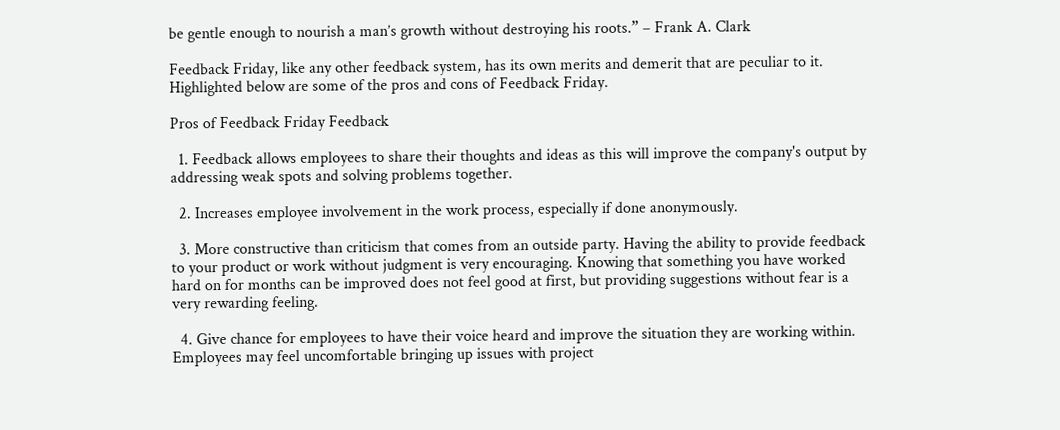be gentle enough to nourish a man’s growth without destroying his roots.” – Frank A. Clark

Feedback Friday, like any other feedback system, has its own merits and demerit that are peculiar to it. Highlighted below are some of the pros and cons of Feedback Friday.

Pros of Feedback Friday Feedback

  1. Feedback allows employees to share their thoughts and ideas as this will improve the company's output by addressing weak spots and solving problems together.

  2. Increases employee involvement in the work process, especially if done anonymously.

  3. More constructive than criticism that comes from an outside party. Having the ability to provide feedback to your product or work without judgment is very encouraging. Knowing that something you have worked hard on for months can be improved does not feel good at first, but providing suggestions without fear is a very rewarding feeling.

  4. Give chance for employees to have their voice heard and improve the situation they are working within. Employees may feel uncomfortable bringing up issues with project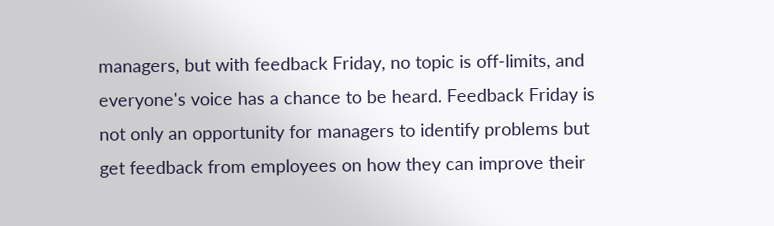managers, but with feedback Friday, no topic is off-limits, and everyone's voice has a chance to be heard. Feedback Friday is not only an opportunity for managers to identify problems but get feedback from employees on how they can improve their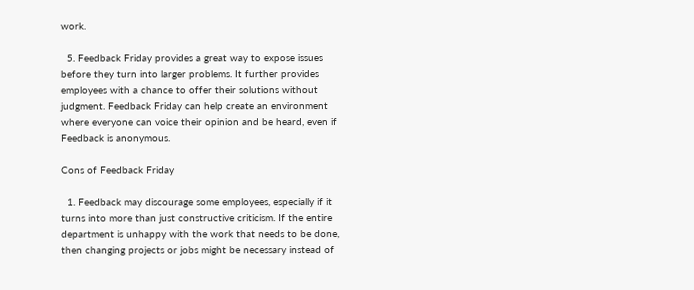work.

  5. Feedback Friday provides a great way to expose issues before they turn into larger problems. It further provides employees with a chance to offer their solutions without judgment. Feedback Friday can help create an environment where everyone can voice their opinion and be heard, even if Feedback is anonymous.

Cons of Feedback Friday

  1. Feedback may discourage some employees, especially if it turns into more than just constructive criticism. If the entire department is unhappy with the work that needs to be done, then changing projects or jobs might be necessary instead of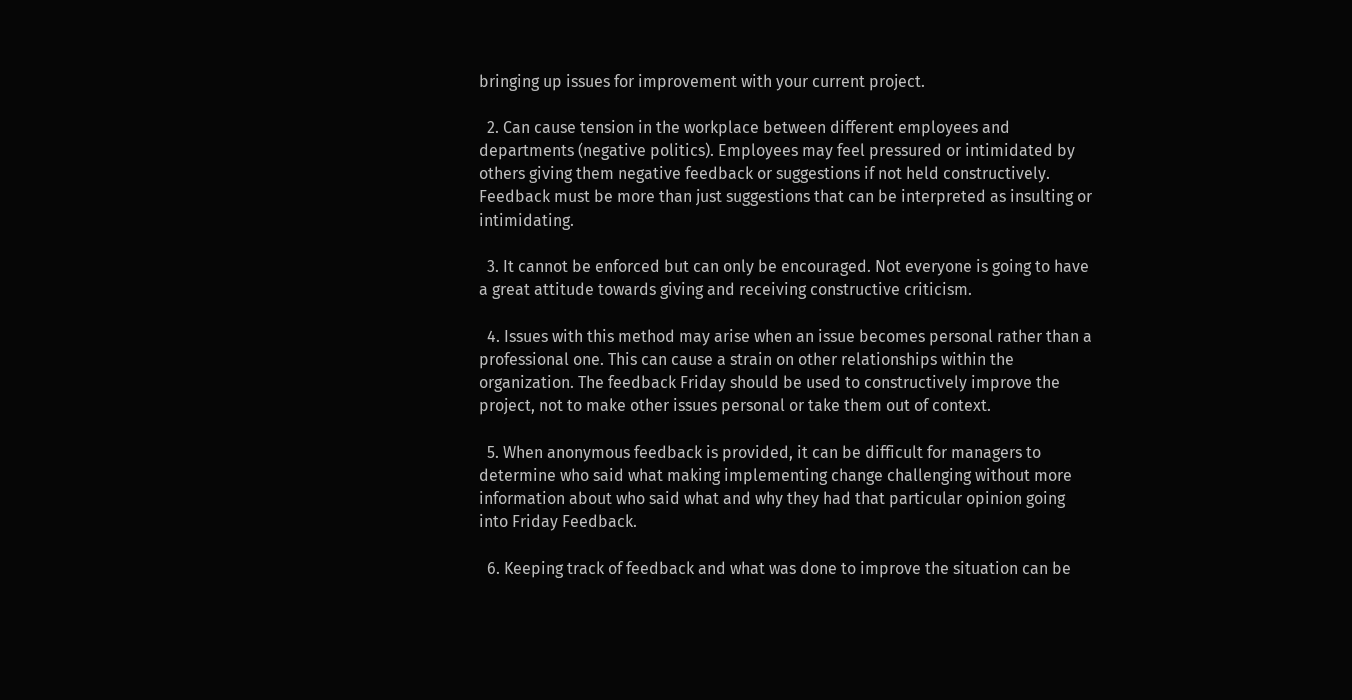bringing up issues for improvement with your current project.

  2. Can cause tension in the workplace between different employees and departments (negative politics). Employees may feel pressured or intimidated by others giving them negative feedback or suggestions if not held constructively. Feedback must be more than just suggestions that can be interpreted as insulting or intimidating.

  3. It cannot be enforced but can only be encouraged. Not everyone is going to have a great attitude towards giving and receiving constructive criticism.

  4. Issues with this method may arise when an issue becomes personal rather than a professional one. This can cause a strain on other relationships within the organization. The feedback Friday should be used to constructively improve the project, not to make other issues personal or take them out of context.

  5. When anonymous feedback is provided, it can be difficult for managers to determine who said what making implementing change challenging without more information about who said what and why they had that particular opinion going into Friday Feedback.

  6. Keeping track of feedback and what was done to improve the situation can be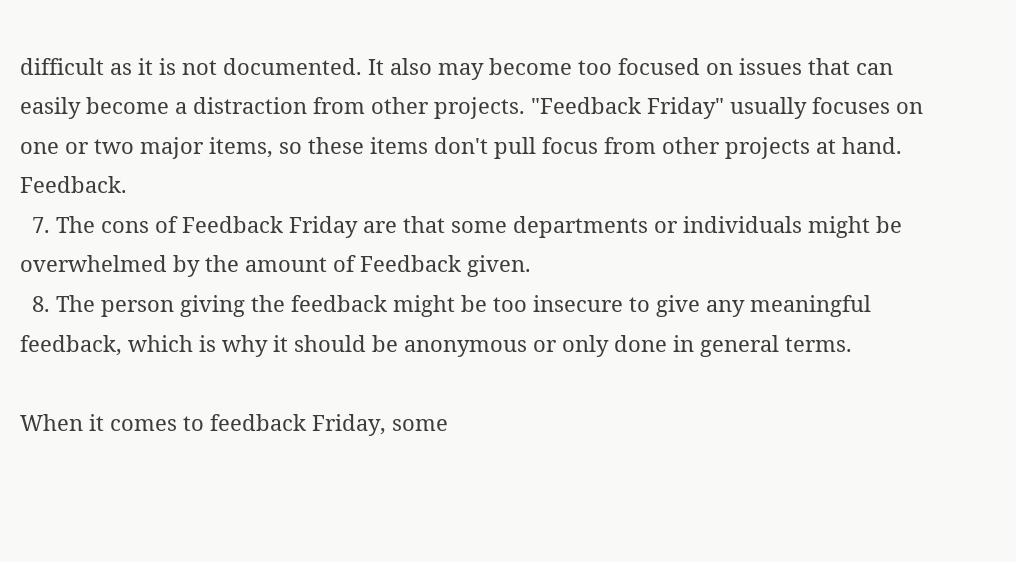difficult as it is not documented. It also may become too focused on issues that can easily become a distraction from other projects. "Feedback Friday" usually focuses on one or two major items, so these items don't pull focus from other projects at hand. Feedback.
  7. The cons of Feedback Friday are that some departments or individuals might be overwhelmed by the amount of Feedback given.
  8. The person giving the feedback might be too insecure to give any meaningful feedback, which is why it should be anonymous or only done in general terms.

When it comes to feedback Friday, some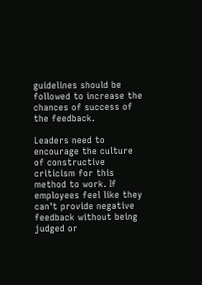guidelines should be followed to increase the chances of success of the feedback.

Leaders need to encourage the culture of constructive criticism for this method to work. If employees feel like they can't provide negative feedback without being judged or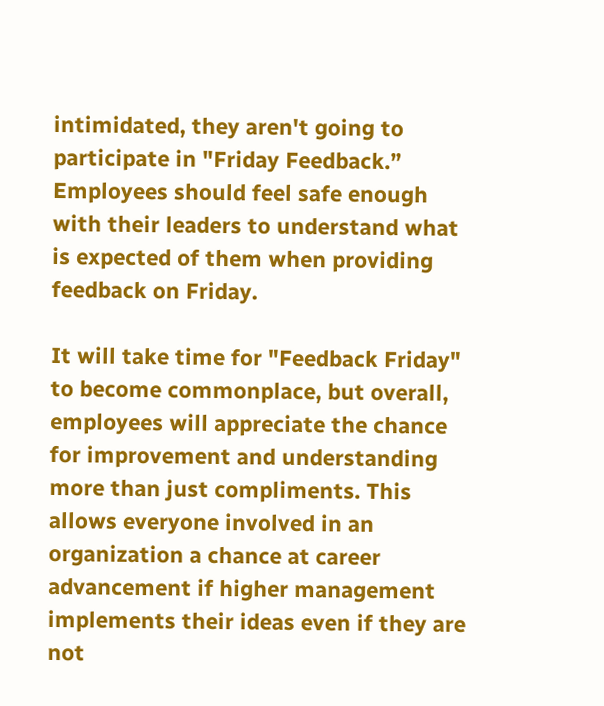intimidated, they aren't going to participate in "Friday Feedback.” Employees should feel safe enough with their leaders to understand what is expected of them when providing feedback on Friday.

It will take time for "Feedback Friday" to become commonplace, but overall, employees will appreciate the chance for improvement and understanding more than just compliments. This allows everyone involved in an organization a chance at career advancement if higher management implements their ideas even if they are not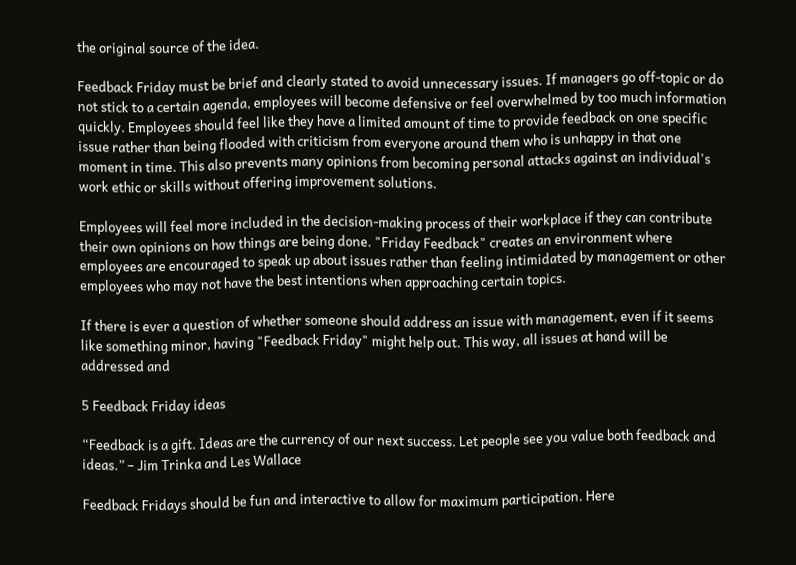the original source of the idea.

Feedback Friday must be brief and clearly stated to avoid unnecessary issues. If managers go off-topic or do not stick to a certain agenda, employees will become defensive or feel overwhelmed by too much information quickly. Employees should feel like they have a limited amount of time to provide feedback on one specific issue rather than being flooded with criticism from everyone around them who is unhappy in that one moment in time. This also prevents many opinions from becoming personal attacks against an individual's work ethic or skills without offering improvement solutions.

Employees will feel more included in the decision-making process of their workplace if they can contribute their own opinions on how things are being done. "Friday Feedback" creates an environment where employees are encouraged to speak up about issues rather than feeling intimidated by management or other employees who may not have the best intentions when approaching certain topics.

If there is ever a question of whether someone should address an issue with management, even if it seems like something minor, having "Feedback Friday" might help out. This way, all issues at hand will be addressed and

5 Feedback Friday ideas

“Feedback is a gift. Ideas are the currency of our next success. Let people see you value both feedback and ideas.” – Jim Trinka and Les Wallace

Feedback Fridays should be fun and interactive to allow for maximum participation. Here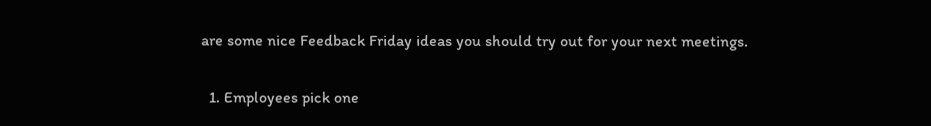are some nice Feedback Friday ideas you should try out for your next meetings.

  1. Employees pick one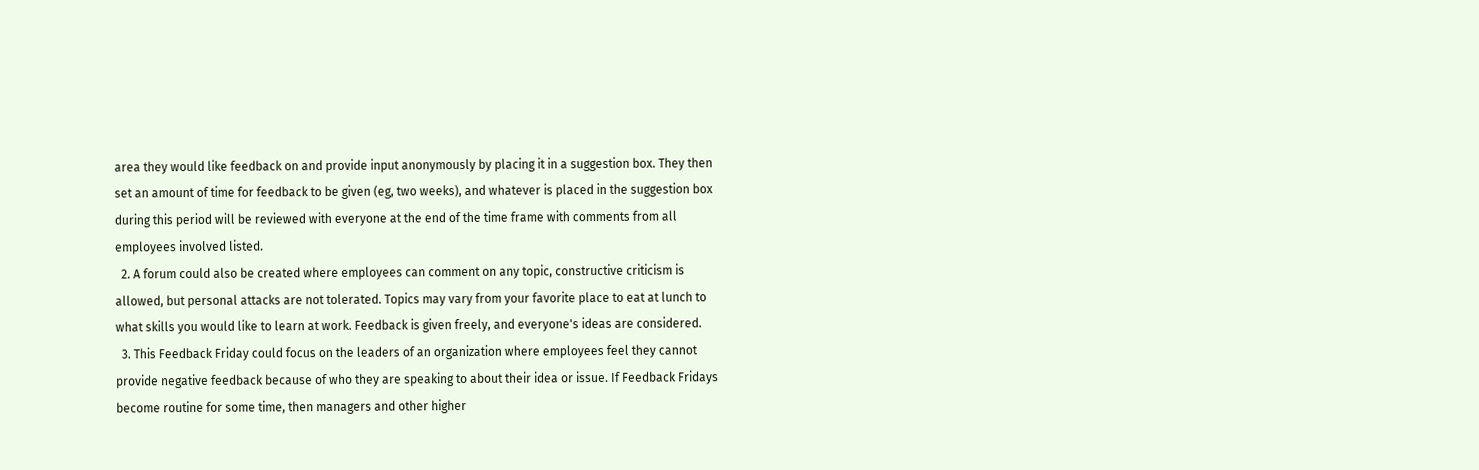area they would like feedback on and provide input anonymously by placing it in a suggestion box. They then set an amount of time for feedback to be given (eg, two weeks), and whatever is placed in the suggestion box during this period will be reviewed with everyone at the end of the time frame with comments from all employees involved listed.
  2. A forum could also be created where employees can comment on any topic, constructive criticism is allowed, but personal attacks are not tolerated. Topics may vary from your favorite place to eat at lunch to what skills you would like to learn at work. Feedback is given freely, and everyone's ideas are considered.
  3. This Feedback Friday could focus on the leaders of an organization where employees feel they cannot provide negative feedback because of who they are speaking to about their idea or issue. If Feedback Fridays become routine for some time, then managers and other higher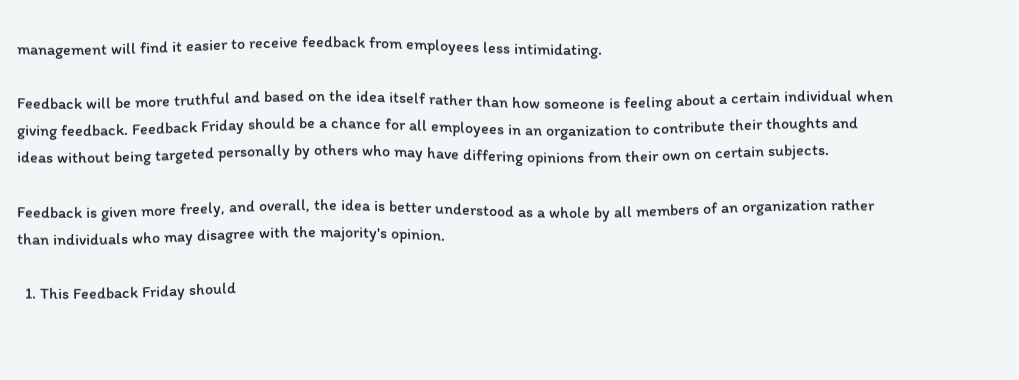management will find it easier to receive feedback from employees less intimidating.

Feedback will be more truthful and based on the idea itself rather than how someone is feeling about a certain individual when giving feedback. Feedback Friday should be a chance for all employees in an organization to contribute their thoughts and ideas without being targeted personally by others who may have differing opinions from their own on certain subjects.

Feedback is given more freely, and overall, the idea is better understood as a whole by all members of an organization rather than individuals who may disagree with the majority's opinion.

  1. This Feedback Friday should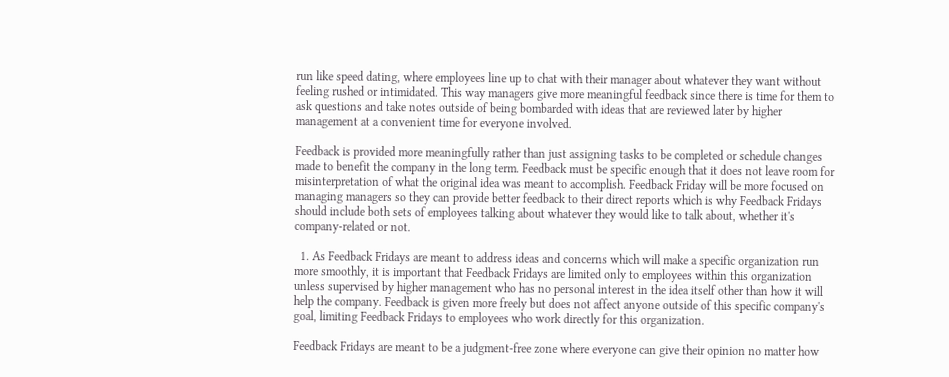run like speed dating, where employees line up to chat with their manager about whatever they want without feeling rushed or intimidated. This way managers give more meaningful feedback since there is time for them to ask questions and take notes outside of being bombarded with ideas that are reviewed later by higher management at a convenient time for everyone involved.

Feedback is provided more meaningfully rather than just assigning tasks to be completed or schedule changes made to benefit the company in the long term. Feedback must be specific enough that it does not leave room for misinterpretation of what the original idea was meant to accomplish. Feedback Friday will be more focused on managing managers so they can provide better feedback to their direct reports which is why Feedback Fridays should include both sets of employees talking about whatever they would like to talk about, whether it's company-related or not.

  1. As Feedback Fridays are meant to address ideas and concerns which will make a specific organization run more smoothly, it is important that Feedback Fridays are limited only to employees within this organization unless supervised by higher management who has no personal interest in the idea itself other than how it will help the company. Feedback is given more freely but does not affect anyone outside of this specific company's goal, limiting Feedback Fridays to employees who work directly for this organization.

Feedback Fridays are meant to be a judgment-free zone where everyone can give their opinion no matter how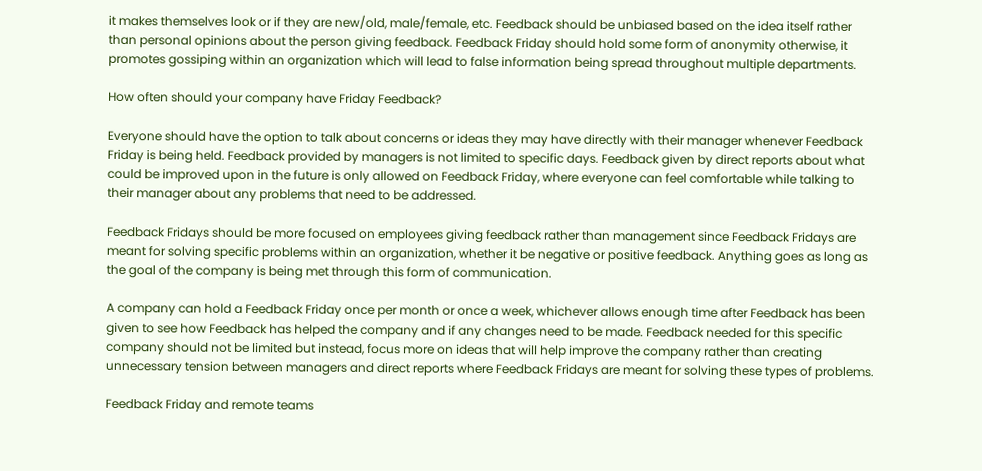it makes themselves look or if they are new/old, male/female, etc. Feedback should be unbiased based on the idea itself rather than personal opinions about the person giving feedback. Feedback Friday should hold some form of anonymity otherwise, it promotes gossiping within an organization which will lead to false information being spread throughout multiple departments.

How often should your company have Friday Feedback?

Everyone should have the option to talk about concerns or ideas they may have directly with their manager whenever Feedback Friday is being held. Feedback provided by managers is not limited to specific days. Feedback given by direct reports about what could be improved upon in the future is only allowed on Feedback Friday, where everyone can feel comfortable while talking to their manager about any problems that need to be addressed.

Feedback Fridays should be more focused on employees giving feedback rather than management since Feedback Fridays are meant for solving specific problems within an organization, whether it be negative or positive feedback. Anything goes as long as the goal of the company is being met through this form of communication.

A company can hold a Feedback Friday once per month or once a week, whichever allows enough time after Feedback has been given to see how Feedback has helped the company and if any changes need to be made. Feedback needed for this specific company should not be limited but instead, focus more on ideas that will help improve the company rather than creating unnecessary tension between managers and direct reports where Feedback Fridays are meant for solving these types of problems.

Feedback Friday and remote teams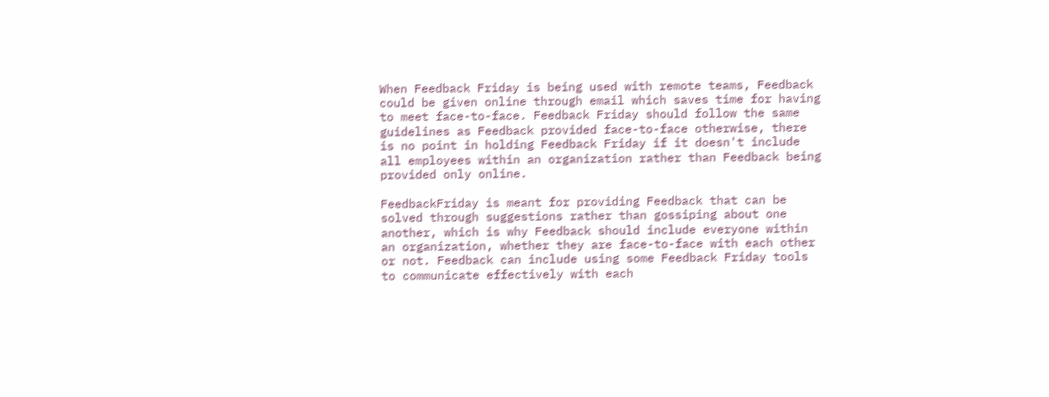When Feedback Friday is being used with remote teams, Feedback could be given online through email which saves time for having to meet face-to-face. Feedback Friday should follow the same guidelines as Feedback provided face-to-face otherwise, there is no point in holding Feedback Friday if it doesn't include all employees within an organization rather than Feedback being provided only online.

FeedbackFriday is meant for providing Feedback that can be solved through suggestions rather than gossiping about one another, which is why Feedback should include everyone within an organization, whether they are face-to-face with each other or not. Feedback can include using some Feedback Friday tools to communicate effectively with each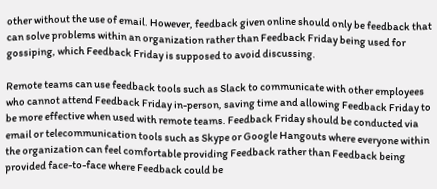other without the use of email. However, feedback given online should only be feedback that can solve problems within an organization rather than Feedback Friday being used for gossiping, which Feedback Friday is supposed to avoid discussing.

Remote teams can use feedback tools such as Slack to communicate with other employees who cannot attend Feedback Friday in-person, saving time and allowing Feedback Friday to be more effective when used with remote teams. Feedback Friday should be conducted via email or telecommunication tools such as Skype or Google Hangouts where everyone within the organization can feel comfortable providing Feedback rather than Feedback being provided face-to-face where Feedback could be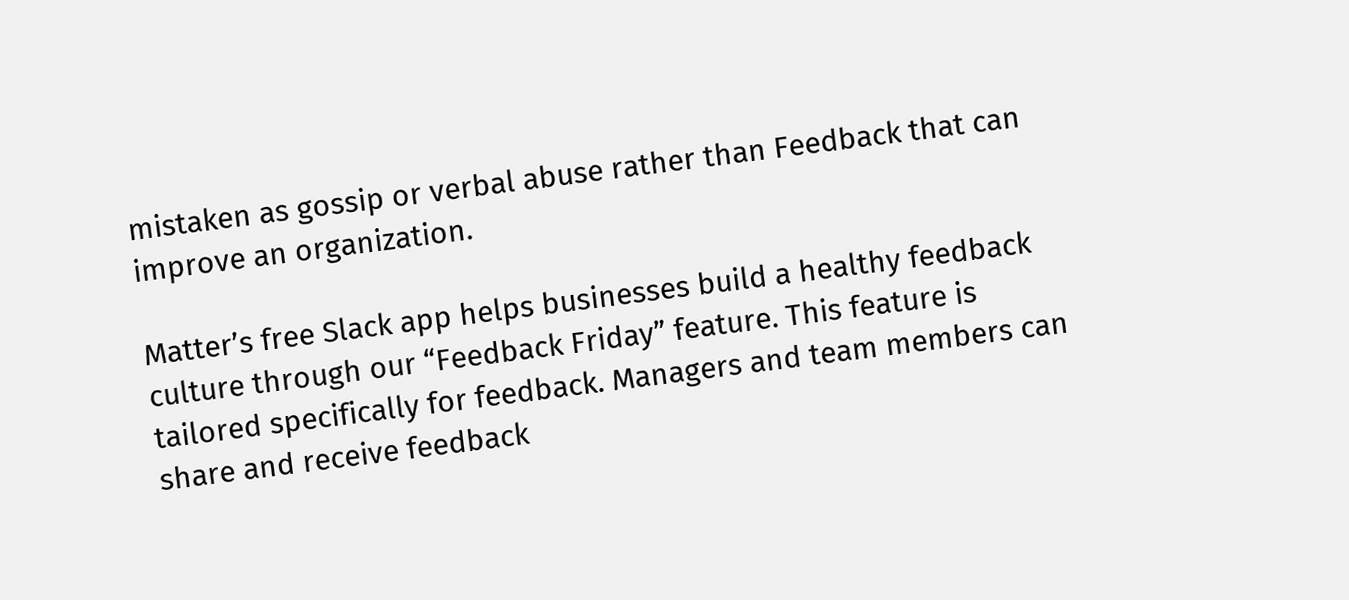mistaken as gossip or verbal abuse rather than Feedback that can improve an organization.

Matter’s free Slack app helps businesses build a healthy feedback culture through our “Feedback Friday” feature. This feature is tailored specifically for feedback. Managers and team members can share and receive feedback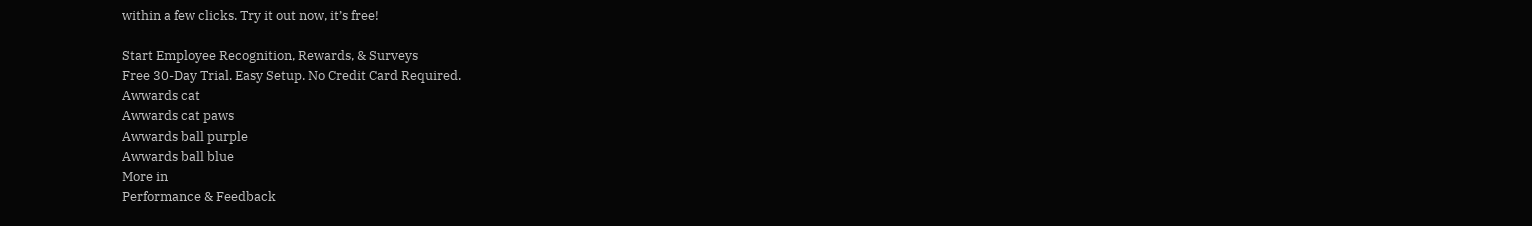within a few clicks. Try it out now, it’s free!

Start Employee Recognition, Rewards, & Surveys
Free 30-Day Trial. Easy Setup. No Credit Card Required.
Awwards cat
Awwards cat paws
Awwards ball purple
Awwards ball blue
More in
Performance & Feedback